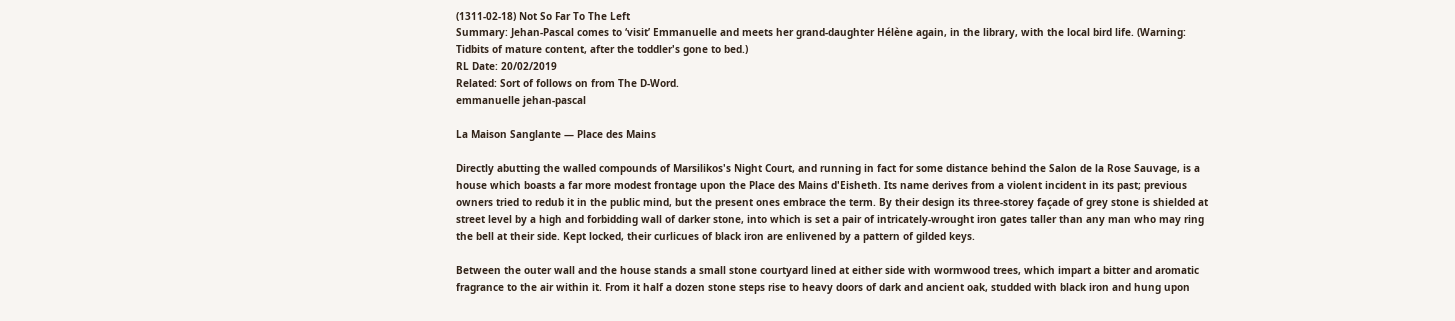(1311-02-18) Not So Far To The Left
Summary: Jehan-Pascal comes to ‘visit’ Emmanuelle and meets her grand-daughter Hélène again, in the library, with the local bird life. (Warning: Tidbits of mature content, after the toddler's gone to bed.)
RL Date: 20/02/2019
Related: Sort of follows on from The D-Word.
emmanuelle jehan-pascal

La Maison Sanglante — Place des Mains

Directly abutting the walled compounds of Marsilikos's Night Court, and running in fact for some distance behind the Salon de la Rose Sauvage, is a house which boasts a far more modest frontage upon the Place des Mains d'Eisheth. Its name derives from a violent incident in its past; previous owners tried to redub it in the public mind, but the present ones embrace the term. By their design its three-storey façade of grey stone is shielded at street level by a high and forbidding wall of darker stone, into which is set a pair of intricately-wrought iron gates taller than any man who may ring the bell at their side. Kept locked, their curlicues of black iron are enlivened by a pattern of gilded keys.

Between the outer wall and the house stands a small stone courtyard lined at either side with wormwood trees, which impart a bitter and aromatic fragrance to the air within it. From it half a dozen stone steps rise to heavy doors of dark and ancient oak, studded with black iron and hung upon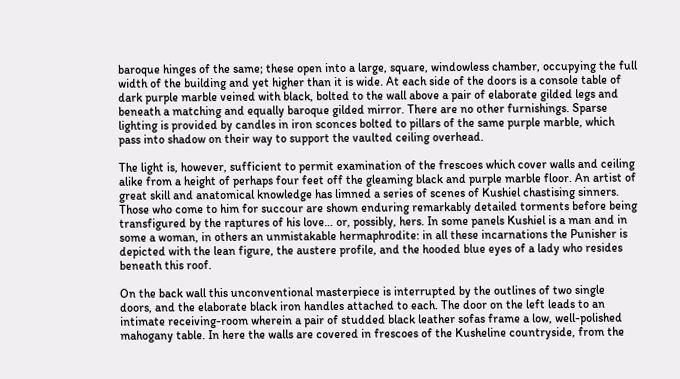baroque hinges of the same; these open into a large, square, windowless chamber, occupying the full width of the building and yet higher than it is wide. At each side of the doors is a console table of dark purple marble veined with black, bolted to the wall above a pair of elaborate gilded legs and beneath a matching and equally baroque gilded mirror. There are no other furnishings. Sparse lighting is provided by candles in iron sconces bolted to pillars of the same purple marble, which pass into shadow on their way to support the vaulted ceiling overhead.

The light is, however, sufficient to permit examination of the frescoes which cover walls and ceiling alike from a height of perhaps four feet off the gleaming black and purple marble floor. An artist of great skill and anatomical knowledge has limned a series of scenes of Kushiel chastising sinners. Those who come to him for succour are shown enduring remarkably detailed torments before being transfigured by the raptures of his love… or, possibly, hers. In some panels Kushiel is a man and in some a woman, in others an unmistakable hermaphrodite: in all these incarnations the Punisher is depicted with the lean figure, the austere profile, and the hooded blue eyes of a lady who resides beneath this roof.

On the back wall this unconventional masterpiece is interrupted by the outlines of two single doors, and the elaborate black iron handles attached to each. The door on the left leads to an intimate receiving-room wherein a pair of studded black leather sofas frame a low, well-polished mahogany table. In here the walls are covered in frescoes of the Kusheline countryside, from the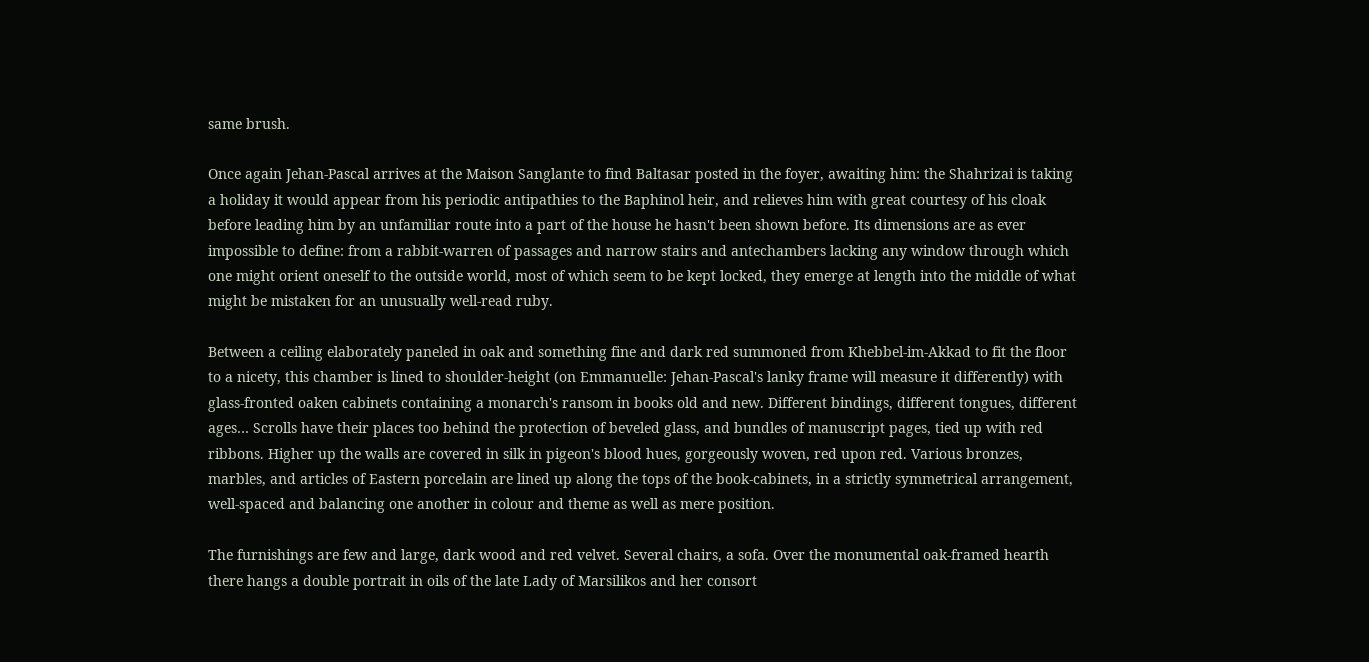same brush.

Once again Jehan-Pascal arrives at the Maison Sanglante to find Baltasar posted in the foyer, awaiting him: the Shahrizai is taking a holiday it would appear from his periodic antipathies to the Baphinol heir, and relieves him with great courtesy of his cloak before leading him by an unfamiliar route into a part of the house he hasn't been shown before. Its dimensions are as ever impossible to define: from a rabbit-warren of passages and narrow stairs and antechambers lacking any window through which one might orient oneself to the outside world, most of which seem to be kept locked, they emerge at length into the middle of what might be mistaken for an unusually well-read ruby.

Between a ceiling elaborately paneled in oak and something fine and dark red summoned from Khebbel-im-Akkad to fit the floor to a nicety, this chamber is lined to shoulder-height (on Emmanuelle: Jehan-Pascal's lanky frame will measure it differently) with glass-fronted oaken cabinets containing a monarch's ransom in books old and new. Different bindings, different tongues, different ages… Scrolls have their places too behind the protection of beveled glass, and bundles of manuscript pages, tied up with red ribbons. Higher up the walls are covered in silk in pigeon's blood hues, gorgeously woven, red upon red. Various bronzes, marbles, and articles of Eastern porcelain are lined up along the tops of the book-cabinets, in a strictly symmetrical arrangement, well-spaced and balancing one another in colour and theme as well as mere position.

The furnishings are few and large, dark wood and red velvet. Several chairs, a sofa. Over the monumental oak-framed hearth there hangs a double portrait in oils of the late Lady of Marsilikos and her consort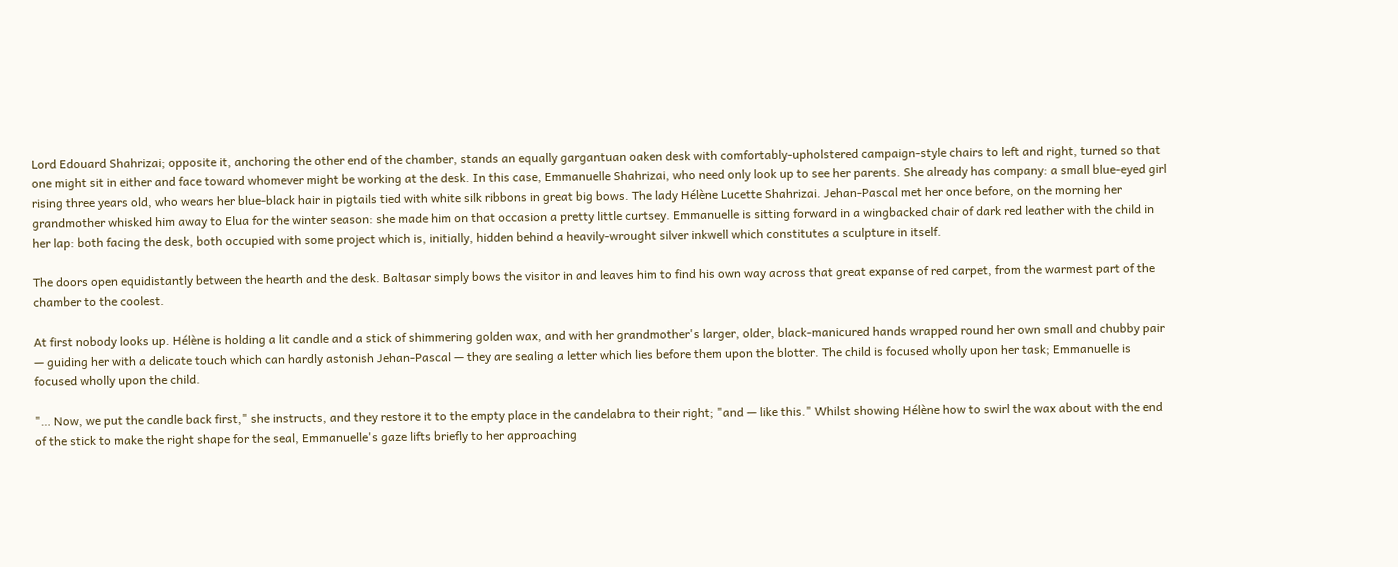Lord Edouard Shahrizai; opposite it, anchoring the other end of the chamber, stands an equally gargantuan oaken desk with comfortably-upholstered campaign-style chairs to left and right, turned so that one might sit in either and face toward whomever might be working at the desk. In this case, Emmanuelle Shahrizai, who need only look up to see her parents. She already has company: a small blue-eyed girl rising three years old, who wears her blue-black hair in pigtails tied with white silk ribbons in great big bows. The lady Hélène Lucette Shahrizai. Jehan-Pascal met her once before, on the morning her grandmother whisked him away to Elua for the winter season: she made him on that occasion a pretty little curtsey. Emmanuelle is sitting forward in a wingbacked chair of dark red leather with the child in her lap: both facing the desk, both occupied with some project which is, initially, hidden behind a heavily-wrought silver inkwell which constitutes a sculpture in itself.

The doors open equidistantly between the hearth and the desk. Baltasar simply bows the visitor in and leaves him to find his own way across that great expanse of red carpet, from the warmest part of the chamber to the coolest.

At first nobody looks up. Hélène is holding a lit candle and a stick of shimmering golden wax, and with her grandmother's larger, older, black-manicured hands wrapped round her own small and chubby pair — guiding her with a delicate touch which can hardly astonish Jehan-Pascal — they are sealing a letter which lies before them upon the blotter. The child is focused wholly upon her task; Emmanuelle is focused wholly upon the child.

"… Now, we put the candle back first," she instructs, and they restore it to the empty place in the candelabra to their right; "and — like this." Whilst showing Hélène how to swirl the wax about with the end of the stick to make the right shape for the seal, Emmanuelle's gaze lifts briefly to her approaching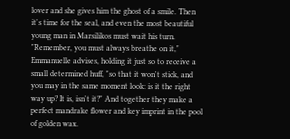lover and she gives him the ghost of a smile. Then it's time for the seal, and even the most beautiful young man in Marsilikos must wait his turn. "Remember, you must always breathe on it," Emmanuelle advises, holding it just so to receive a small determined huff, "so that it won't stick, and you may in the same moment look: is it the right way up? It is, isn't it?" And together they make a perfect mandrake flower and key imprint in the pool of golden wax.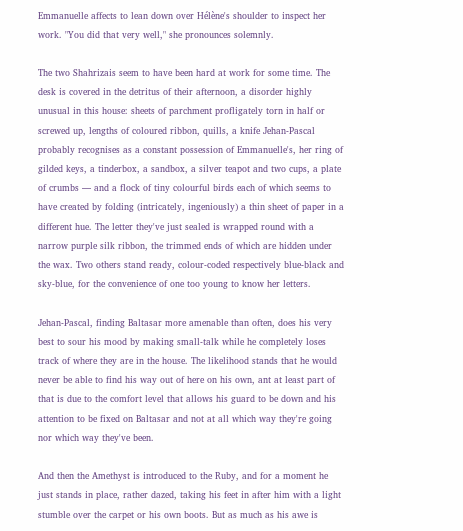Emmanuelle affects to lean down over Hélène's shoulder to inspect her work. "You did that very well," she pronounces solemnly.

The two Shahrizais seem to have been hard at work for some time. The desk is covered in the detritus of their afternoon, a disorder highly unusual in this house: sheets of parchment profligately torn in half or screwed up, lengths of coloured ribbon, quills, a knife Jehan-Pascal probably recognises as a constant possession of Emmanuelle's, her ring of gilded keys, a tinderbox, a sandbox, a silver teapot and two cups, a plate of crumbs — and a flock of tiny colourful birds each of which seems to have created by folding (intricately, ingeniously) a thin sheet of paper in a different hue. The letter they've just sealed is wrapped round with a narrow purple silk ribbon, the trimmed ends of which are hidden under the wax. Two others stand ready, colour-coded respectively blue-black and sky-blue, for the convenience of one too young to know her letters.

Jehan-Pascal, finding Baltasar more amenable than often, does his very best to sour his mood by making small-talk while he completely loses track of where they are in the house. The likelihood stands that he would never be able to find his way out of here on his own, ant at least part of that is due to the comfort level that allows his guard to be down and his attention to be fixed on Baltasar and not at all which way they're going nor which way they've been.

And then the Amethyst is introduced to the Ruby, and for a moment he just stands in place, rather dazed, taking his feet in after him with a light stumble over the carpet or his own boots. But as much as his awe is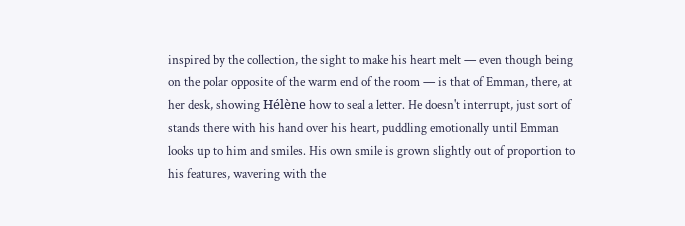inspired by the collection, the sight to make his heart melt — even though being on the polar opposite of the warm end of the room — is that of Emman, there, at her desk, showing Hélène how to seal a letter. He doesn't interrupt, just sort of stands there with his hand over his heart, puddling emotionally until Emman looks up to him and smiles. His own smile is grown slightly out of proportion to his features, wavering with the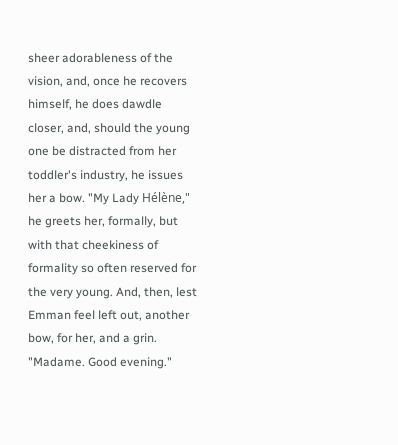sheer adorableness of the vision, and, once he recovers himself, he does dawdle closer, and, should the young one be distracted from her toddler's industry, he issues her a bow. "My Lady Hélène," he greets her, formally, but with that cheekiness of formality so often reserved for the very young. And, then, lest Emman feel left out, another bow, for her, and a grin. "Madame. Good evening."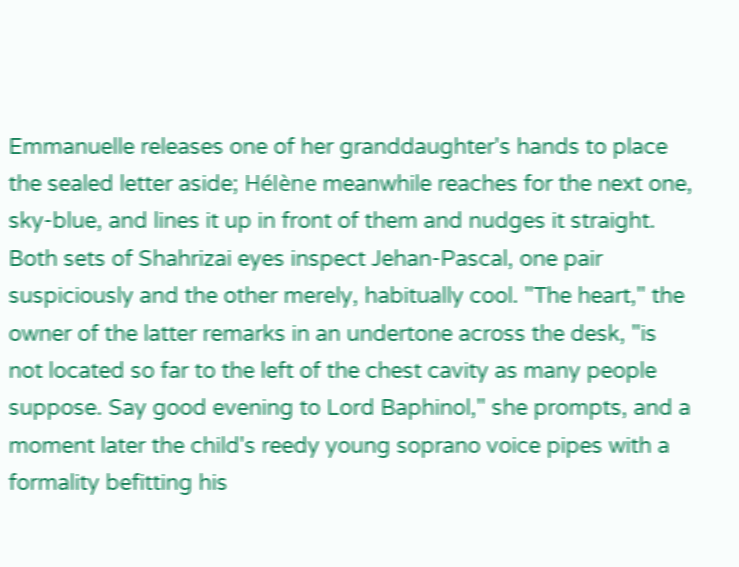Emmanuelle releases one of her granddaughter's hands to place the sealed letter aside; Hélène meanwhile reaches for the next one, sky-blue, and lines it up in front of them and nudges it straight. Both sets of Shahrizai eyes inspect Jehan-Pascal, one pair suspiciously and the other merely, habitually cool. "The heart," the owner of the latter remarks in an undertone across the desk, "is not located so far to the left of the chest cavity as many people suppose. Say good evening to Lord Baphinol," she prompts, and a moment later the child's reedy young soprano voice pipes with a formality befitting his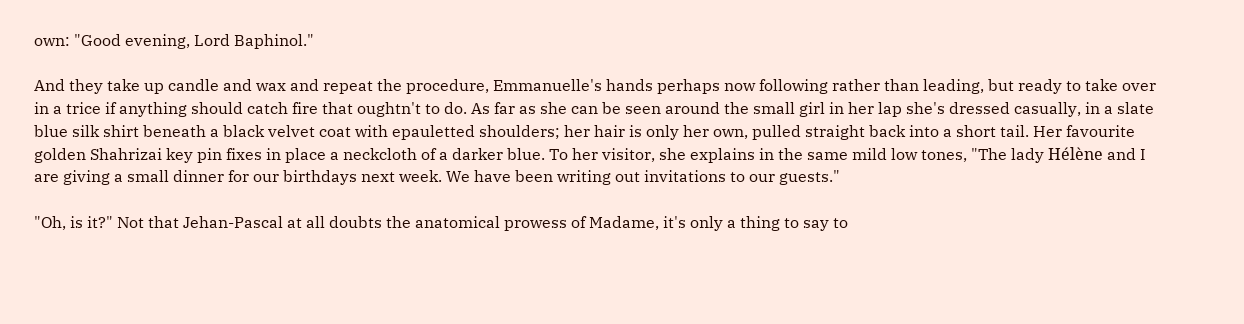own: "Good evening, Lord Baphinol."

And they take up candle and wax and repeat the procedure, Emmanuelle's hands perhaps now following rather than leading, but ready to take over in a trice if anything should catch fire that oughtn't to do. As far as she can be seen around the small girl in her lap she's dressed casually, in a slate blue silk shirt beneath a black velvet coat with epauletted shoulders; her hair is only her own, pulled straight back into a short tail. Her favourite golden Shahrizai key pin fixes in place a neckcloth of a darker blue. To her visitor, she explains in the same mild low tones, "The lady Hélène and I are giving a small dinner for our birthdays next week. We have been writing out invitations to our guests."

"Oh, is it?" Not that Jehan-Pascal at all doubts the anatomical prowess of Madame, it's only a thing to say to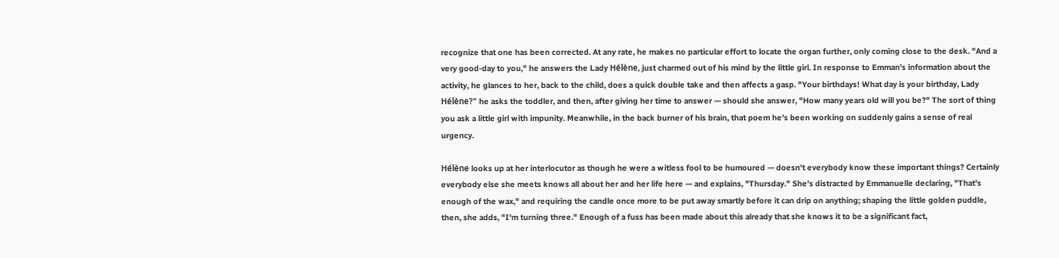recognize that one has been corrected. At any rate, he makes no particular effort to locate the organ further, only coming close to the desk. "And a very good-day to you," he answers the Lady Hélène, just charmed out of his mind by the little girl. In response to Emman's information about the activity, he glances to her, back to the child, does a quick double take and then affects a gasp. "Your birthdays! What day is your birthday, Lady Hélène?" he asks the toddler, and then, after giving her time to answer — should she answer, "How many years old will you be?" The sort of thing you ask a little girl with impunity. Meanwhile, in the back burner of his brain, that poem he's been working on suddenly gains a sense of real urgency.

Hélène looks up at her interlocutor as though he were a witless fool to be humoured — doesn't everybody know these important things? Certainly everybody else she meets knows all about her and her life here — and explains, "Thursday." She's distracted by Emmanuelle declaring, "That's enough of the wax," and requiring the candle once more to be put away smartly before it can drip on anything; shaping the little golden puddle, then, she adds, "I'm turning three." Enough of a fuss has been made about this already that she knows it to be a significant fact,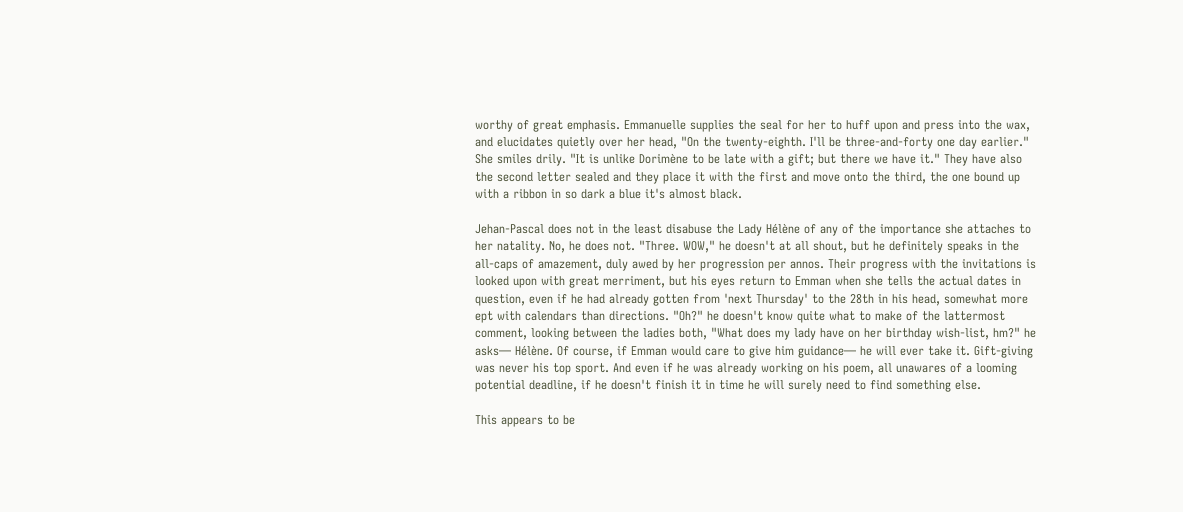worthy of great emphasis. Emmanuelle supplies the seal for her to huff upon and press into the wax, and elucidates quietly over her head, "On the twenty-eighth. I'll be three-and-forty one day earlier." She smiles drily. "It is unlike Dorimène to be late with a gift; but there we have it." They have also the second letter sealed and they place it with the first and move onto the third, the one bound up with a ribbon in so dark a blue it's almost black.

Jehan-Pascal does not in the least disabuse the Lady Hélène of any of the importance she attaches to her natality. No, he does not. "Three. WOW," he doesn't at all shout, but he definitely speaks in the all-caps of amazement, duly awed by her progression per annos. Their progress with the invitations is looked upon with great merriment, but his eyes return to Emman when she tells the actual dates in question, even if he had already gotten from 'next Thursday' to the 28th in his head, somewhat more ept with calendars than directions. "Oh?" he doesn't know quite what to make of the lattermost comment, looking between the ladies both, "What does my lady have on her birthday wish-list, hm?" he asks— Hélène. Of course, if Emman would care to give him guidance— he will ever take it. Gift-giving was never his top sport. And even if he was already working on his poem, all unawares of a looming potential deadline, if he doesn't finish it in time he will surely need to find something else.

This appears to be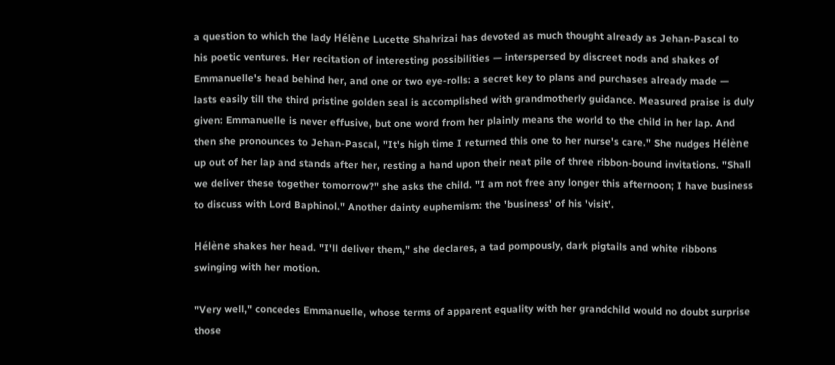a question to which the lady Hélène Lucette Shahrizai has devoted as much thought already as Jehan-Pascal to his poetic ventures. Her recitation of interesting possibilities — interspersed by discreet nods and shakes of Emmanuelle's head behind her, and one or two eye-rolls: a secret key to plans and purchases already made — lasts easily till the third pristine golden seal is accomplished with grandmotherly guidance. Measured praise is duly given: Emmanuelle is never effusive, but one word from her plainly means the world to the child in her lap. And then she pronounces to Jehan-Pascal, "It's high time I returned this one to her nurse's care." She nudges Hélène up out of her lap and stands after her, resting a hand upon their neat pile of three ribbon-bound invitations. "Shall we deliver these together tomorrow?" she asks the child. "I am not free any longer this afternoon; I have business to discuss with Lord Baphinol." Another dainty euphemism: the 'business' of his 'visit'.

Hélène shakes her head. "I'll deliver them," she declares, a tad pompously, dark pigtails and white ribbons swinging with her motion.

"Very well," concedes Emmanuelle, whose terms of apparent equality with her grandchild would no doubt surprise those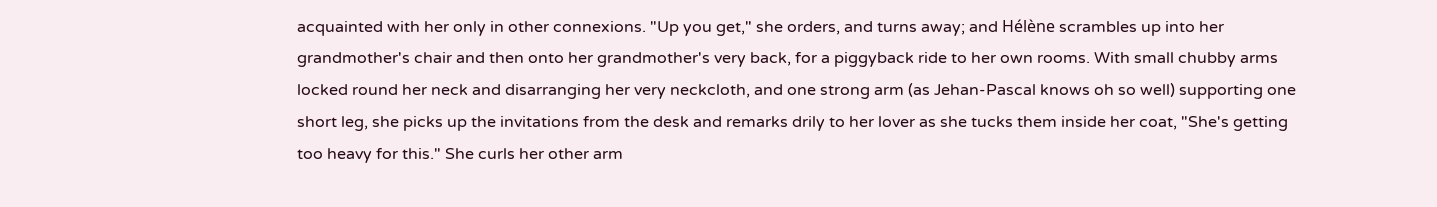acquainted with her only in other connexions. "Up you get," she orders, and turns away; and Hélène scrambles up into her grandmother's chair and then onto her grandmother's very back, for a piggyback ride to her own rooms. With small chubby arms locked round her neck and disarranging her very neckcloth, and one strong arm (as Jehan-Pascal knows oh so well) supporting one short leg, she picks up the invitations from the desk and remarks drily to her lover as she tucks them inside her coat, "She's getting too heavy for this." She curls her other arm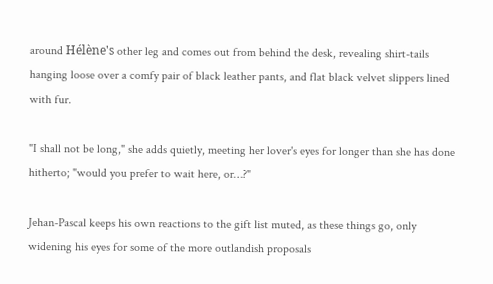around Hélène's other leg and comes out from behind the desk, revealing shirt-tails hanging loose over a comfy pair of black leather pants, and flat black velvet slippers lined with fur.

"I shall not be long," she adds quietly, meeting her lover's eyes for longer than she has done hitherto; "would you prefer to wait here, or…?"

Jehan-Pascal keeps his own reactions to the gift list muted, as these things go, only widening his eyes for some of the more outlandish proposals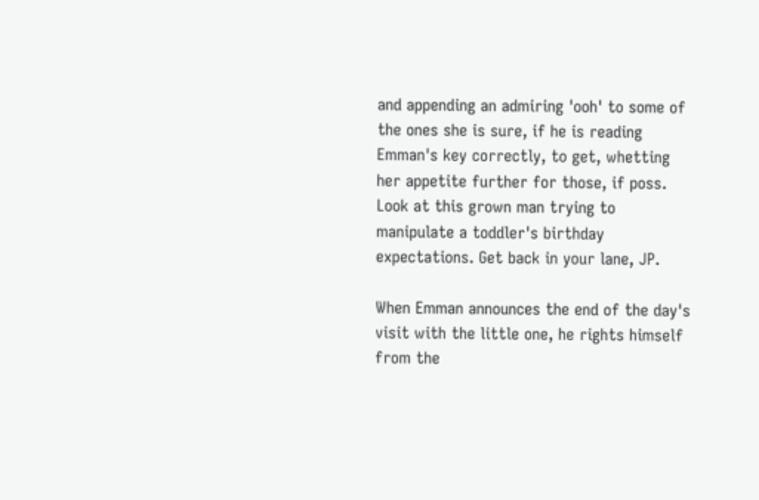and appending an admiring 'ooh' to some of the ones she is sure, if he is reading Emman's key correctly, to get, whetting her appetite further for those, if poss. Look at this grown man trying to manipulate a toddler's birthday expectations. Get back in your lane, JP.

When Emman announces the end of the day's visit with the little one, he rights himself from the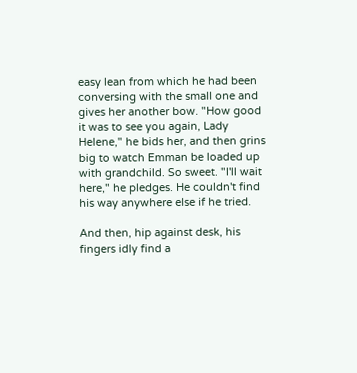easy lean from which he had been conversing with the small one and gives her another bow. "How good it was to see you again, Lady Helene," he bids her, and then grins big to watch Emman be loaded up with grandchild. So sweet. "I'll wait here," he pledges. He couldn't find his way anywhere else if he tried.

And then, hip against desk, his fingers idly find a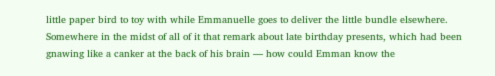little paper bird to toy with while Emmanuelle goes to deliver the little bundle elsewhere. Somewhere in the midst of all of it that remark about late birthday presents, which had been gnawing like a canker at the back of his brain — how could Emman know the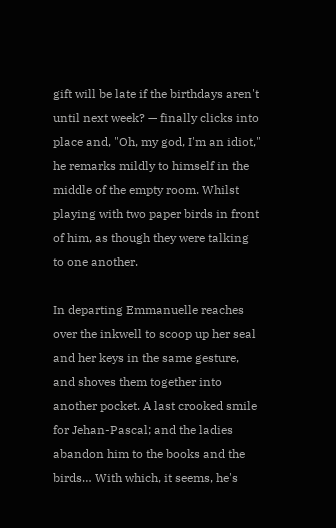gift will be late if the birthdays aren't until next week? — finally clicks into place and, "Oh, my god, I'm an idiot," he remarks mildly to himself in the middle of the empty room. Whilst playing with two paper birds in front of him, as though they were talking to one another.

In departing Emmanuelle reaches over the inkwell to scoop up her seal and her keys in the same gesture, and shoves them together into another pocket. A last crooked smile for Jehan-Pascal; and the ladies abandon him to the books and the birds… With which, it seems, he's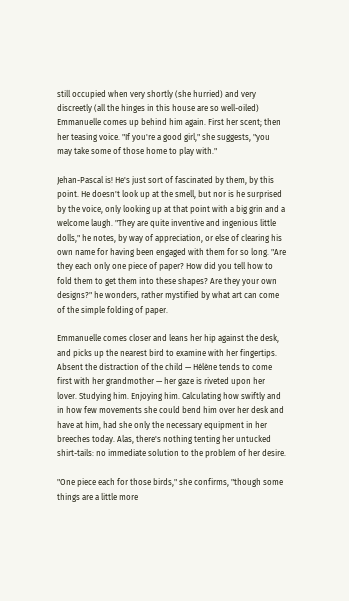still occupied when very shortly (she hurried) and very discreetly (all the hinges in this house are so well-oiled) Emmanuelle comes up behind him again. First her scent; then her teasing voice. "If you're a good girl," she suggests, "you may take some of those home to play with."

Jehan-Pascal is! He's just sort of fascinated by them, by this point. He doesn't look up at the smell, but nor is he surprised by the voice, only looking up at that point with a big grin and a welcome laugh. "They are quite inventive and ingenious little dolls," he notes, by way of appreciation, or else of clearing his own name for having been engaged with them for so long. "Are they each only one piece of paper? How did you tell how to fold them to get them into these shapes? Are they your own designs?" he wonders, rather mystified by what art can come of the simple folding of paper.

Emmanuelle comes closer and leans her hip against the desk, and picks up the nearest bird to examine with her fingertips. Absent the distraction of the child — Hélène tends to come first with her grandmother — her gaze is riveted upon her lover. Studying him. Enjoying him. Calculating how swiftly and in how few movements she could bend him over her desk and have at him, had she only the necessary equipment in her breeches today. Alas, there's nothing tenting her untucked shirt-tails: no immediate solution to the problem of her desire.

"One piece each for those birds," she confirms, "though some things are a little more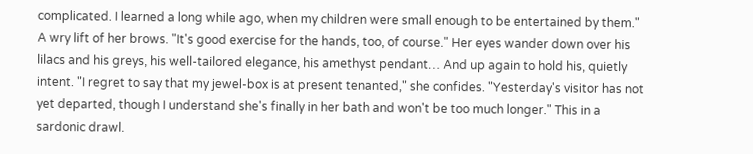complicated. I learned a long while ago, when my children were small enough to be entertained by them." A wry lift of her brows. "It's good exercise for the hands, too, of course." Her eyes wander down over his lilacs and his greys, his well-tailored elegance, his amethyst pendant… And up again to hold his, quietly intent. "I regret to say that my jewel-box is at present tenanted," she confides. "Yesterday's visitor has not yet departed, though I understand she's finally in her bath and won't be too much longer." This in a sardonic drawl.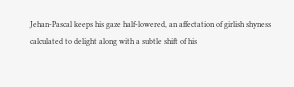Jehan-Pascal keeps his gaze half-lowered, an affectation of girlish shyness calculated to delight along with a subtle shift of his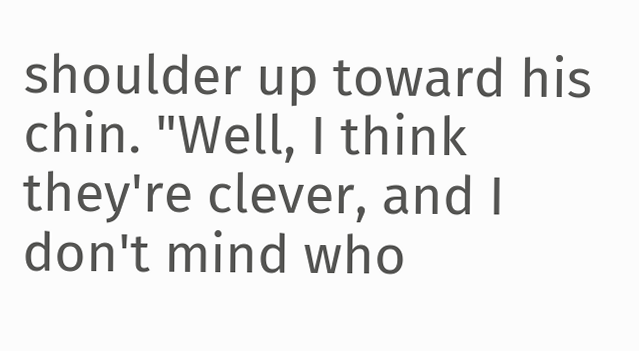shoulder up toward his chin. "Well, I think they're clever, and I don't mind who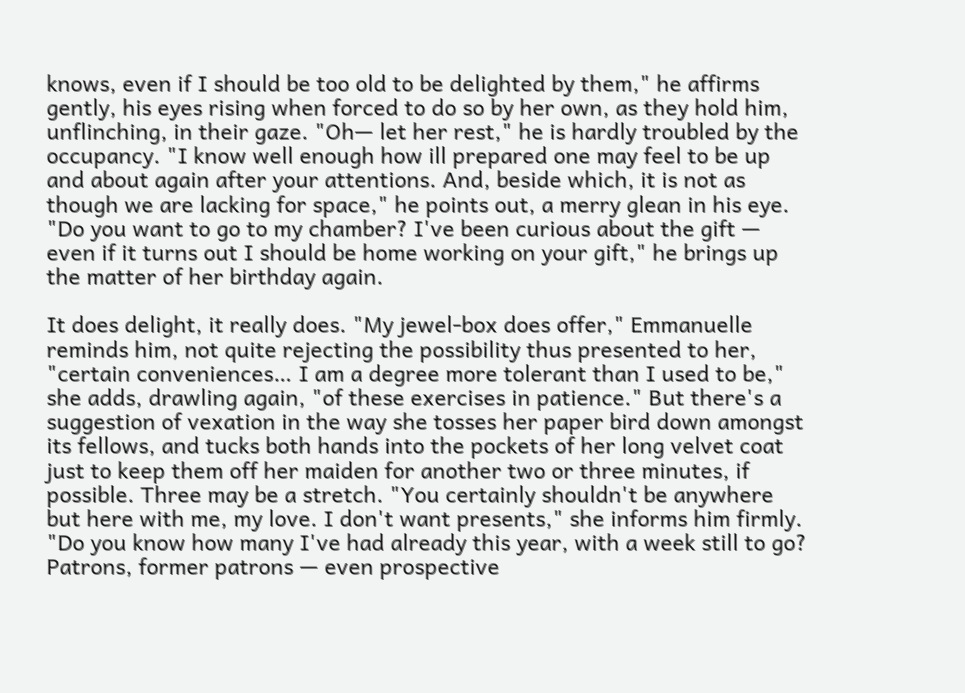knows, even if I should be too old to be delighted by them," he affirms gently, his eyes rising when forced to do so by her own, as they hold him, unflinching, in their gaze. "Oh— let her rest," he is hardly troubled by the occupancy. "I know well enough how ill prepared one may feel to be up and about again after your attentions. And, beside which, it is not as though we are lacking for space," he points out, a merry glean in his eye. "Do you want to go to my chamber? I've been curious about the gift — even if it turns out I should be home working on your gift," he brings up the matter of her birthday again.

It does delight, it really does. "My jewel-box does offer," Emmanuelle reminds him, not quite rejecting the possibility thus presented to her, "certain conveniences… I am a degree more tolerant than I used to be," she adds, drawling again, "of these exercises in patience." But there's a suggestion of vexation in the way she tosses her paper bird down amongst its fellows, and tucks both hands into the pockets of her long velvet coat just to keep them off her maiden for another two or three minutes, if possible. Three may be a stretch. "You certainly shouldn't be anywhere but here with me, my love. I don't want presents," she informs him firmly. "Do you know how many I've had already this year, with a week still to go? Patrons, former patrons — even prospective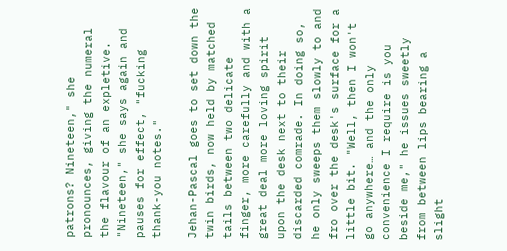patrons? Nineteen," she pronounces, giving the numeral the flavour of an expletive. "Nineteen," she says again and pauses for effect, "fucking thank-you notes."

Jehan-Pascal goes to set down the twin birds, now held by matched tails between two delicate finger, more carefully and with a great deal more loving spirit upon the desk next to their discarded comrade. In doing so, he only sweeps them slowly to and fro over the desk's surface for a little bit. "Well, then I won't go anywhere… and the only convenience I require is you beside me," he issues sweetly from between lips bearing a slight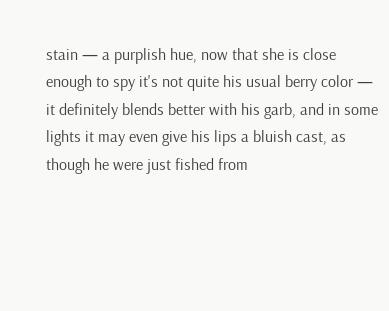stain — a purplish hue, now that she is close enough to spy it's not quite his usual berry color — it definitely blends better with his garb, and in some lights it may even give his lips a bluish cast, as though he were just fished from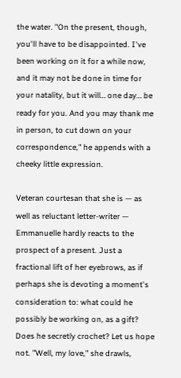the water. "On the present, though, you'll have to be disappointed. I've been working on it for a while now, and it may not be done in time for your natality, but it will… one day… be ready for you. And you may thank me in person, to cut down on your correspondence," he appends with a cheeky little expression.

Veteran courtesan that she is — as well as reluctant letter-writer — Emmanuelle hardly reacts to the prospect of a present. Just a fractional lift of her eyebrows, as if perhaps she is devoting a moment's consideration to: what could he possibly be working on, as a gift? Does he secretly crochet? Let us hope not. "Well, my love," she drawls,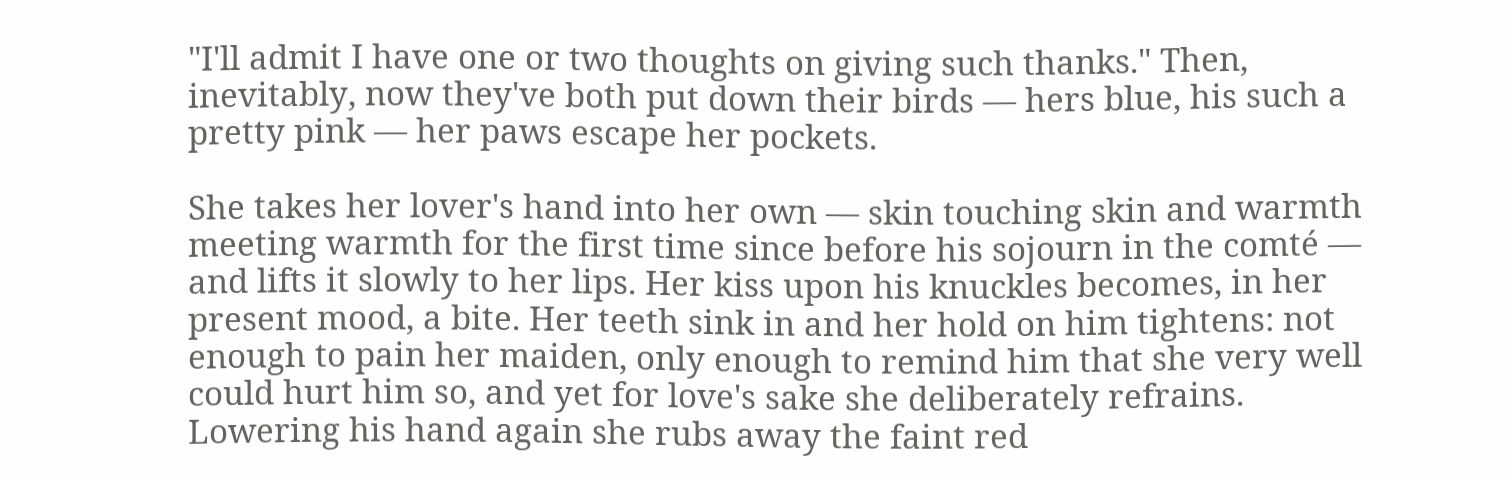"I'll admit I have one or two thoughts on giving such thanks." Then, inevitably, now they've both put down their birds — hers blue, his such a pretty pink — her paws escape her pockets.

She takes her lover's hand into her own — skin touching skin and warmth meeting warmth for the first time since before his sojourn in the comté — and lifts it slowly to her lips. Her kiss upon his knuckles becomes, in her present mood, a bite. Her teeth sink in and her hold on him tightens: not enough to pain her maiden, only enough to remind him that she very well could hurt him so, and yet for love's sake she deliberately refrains. Lowering his hand again she rubs away the faint red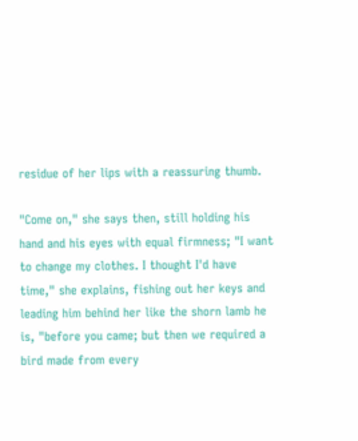residue of her lips with a reassuring thumb.

"Come on," she says then, still holding his hand and his eyes with equal firmness; "I want to change my clothes. I thought I'd have time," she explains, fishing out her keys and leading him behind her like the shorn lamb he is, "before you came; but then we required a bird made from every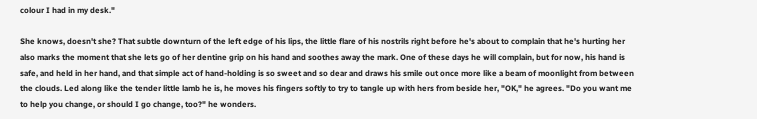colour I had in my desk."

She knows, doesn't she? That subtle downturn of the left edge of his lips, the little flare of his nostrils right before he's about to complain that he's hurting her also marks the moment that she lets go of her dentine grip on his hand and soothes away the mark. One of these days he will complain, but for now, his hand is safe, and held in her hand, and that simple act of hand-holding is so sweet and so dear and draws his smile out once more like a beam of moonlight from between the clouds. Led along like the tender little lamb he is, he moves his fingers softly to try to tangle up with hers from beside her, "OK," he agrees. "Do you want me to help you change, or should I go change, too?" he wonders.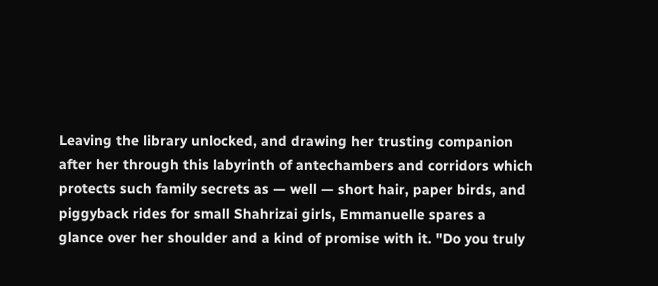Leaving the library unlocked, and drawing her trusting companion after her through this labyrinth of antechambers and corridors which protects such family secrets as — well — short hair, paper birds, and piggyback rides for small Shahrizai girls, Emmanuelle spares a glance over her shoulder and a kind of promise with it. "Do you truly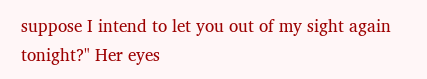suppose I intend to let you out of my sight again tonight?" Her eyes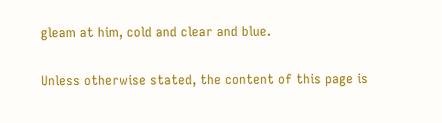gleam at him, cold and clear and blue.

Unless otherwise stated, the content of this page is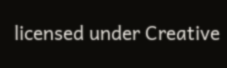licensed under Creative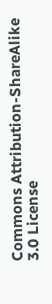Commons Attribution-ShareAlike 3.0 License